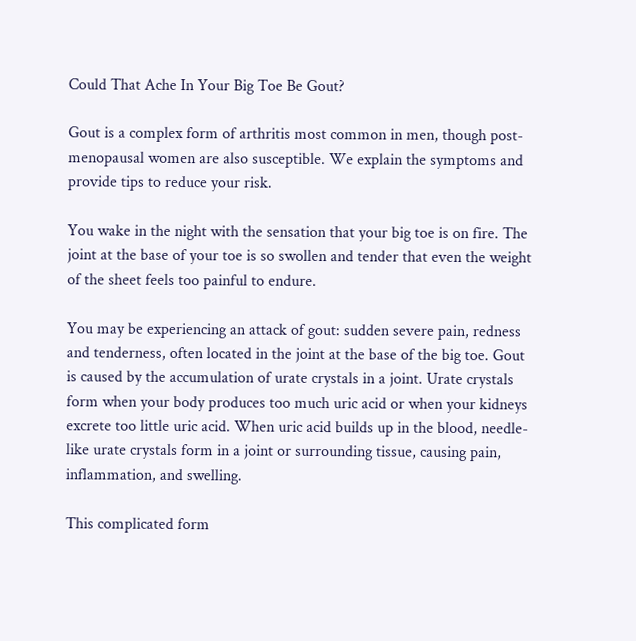Could That Ache In Your Big Toe Be Gout?

Gout is a complex form of arthritis most common in men, though post-menopausal women are also susceptible. We explain the symptoms and provide tips to reduce your risk.

You wake in the night with the sensation that your big toe is on fire. The joint at the base of your toe is so swollen and tender that even the weight of the sheet feels too painful to endure.

You may be experiencing an attack of gout: sudden severe pain, redness and tenderness, often located in the joint at the base of the big toe. Gout is caused by the accumulation of urate crystals in a joint. Urate crystals form when your body produces too much uric acid or when your kidneys excrete too little uric acid. When uric acid builds up in the blood, needle-like urate crystals form in a joint or surrounding tissue, causing pain, inflammation, and swelling.

This complicated form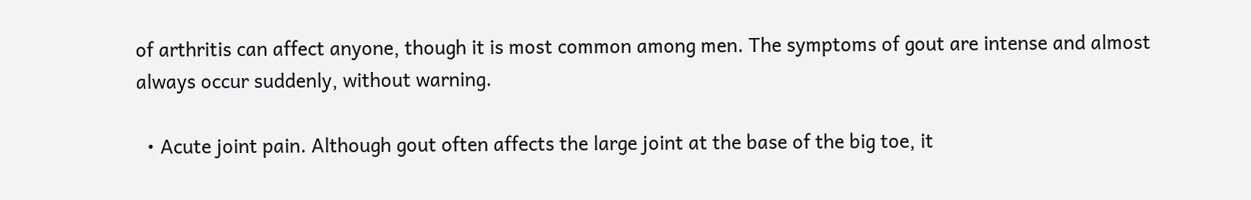of arthritis can affect anyone, though it is most common among men. The symptoms of gout are intense and almost always occur suddenly, without warning.

  • Acute joint pain. Although gout often affects the large joint at the base of the big toe, it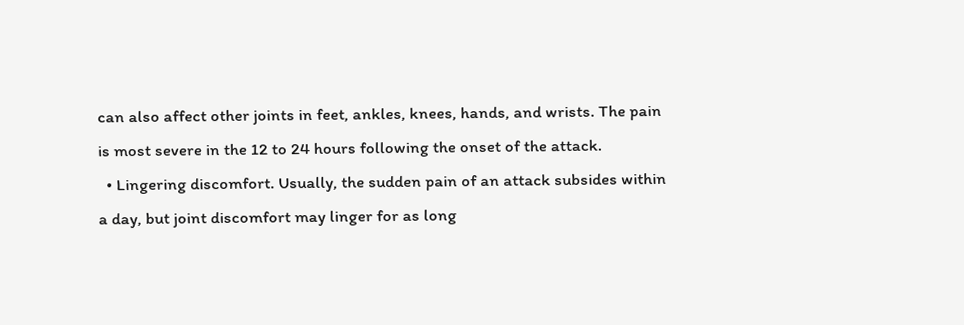can also affect other joints in feet, ankles, knees, hands, and wrists. The pain is most severe in the 12 to 24 hours following the onset of the attack.
  • Lingering discomfort. Usually, the sudden pain of an attack subsides within a day, but joint discomfort may linger for as long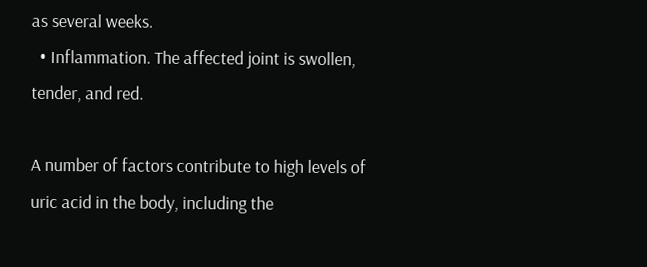as several weeks.
  • Inflammation. The affected joint is swollen, tender, and red.

A number of factors contribute to high levels of uric acid in the body, including the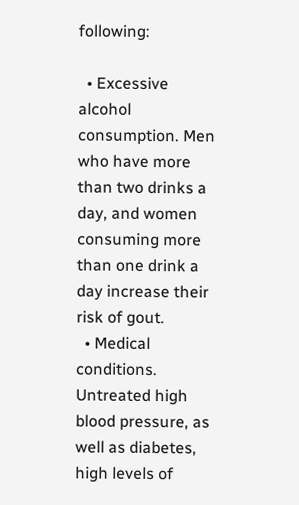following:

  • Excessive alcohol consumption. Men who have more than two drinks a day, and women consuming more than one drink a day increase their risk of gout.
  • Medical conditions. Untreated high blood pressure, as well as diabetes, high levels of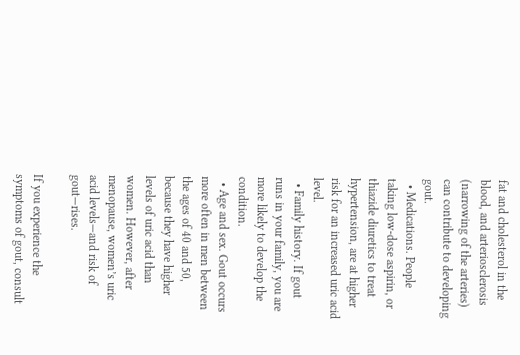fat and cholesterol in the blood, and arteriosclerosis (narrowing of the arteries) can contribute to developing gout.
  • Medications. People taking low-dose aspirin, or thiazide diuretics to treat hypertension, are at higher risk for an increased uric acid level.
  • Family history. If gout runs in your family, you are more likely to develop the condition.
  • Age and sex. Gout occurs more often in men between the ages of 40 and 50, because they have higher levels of uric acid than women. However, after menopause, women’s uric acid levels—and risk of gout—rises.

If you experience the symptoms of gout, consult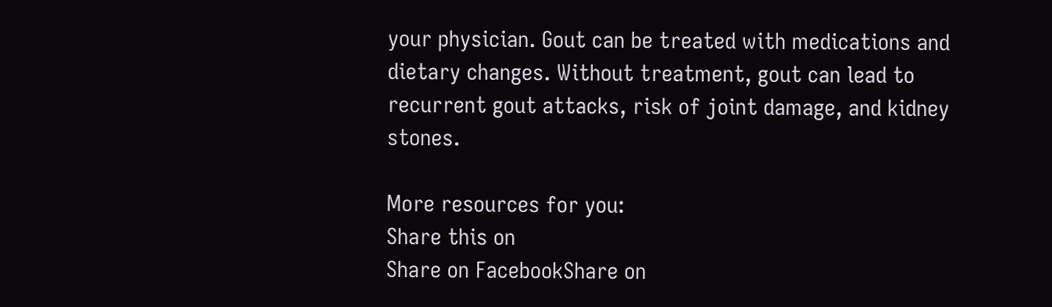your physician. Gout can be treated with medications and dietary changes. Without treatment, gout can lead to recurrent gout attacks, risk of joint damage, and kidney stones.

More resources for you:
Share this on
Share on FacebookShare on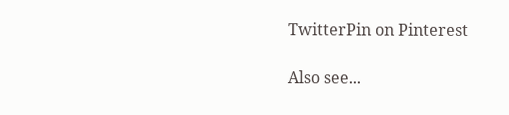TwitterPin on Pinterest

Also see...